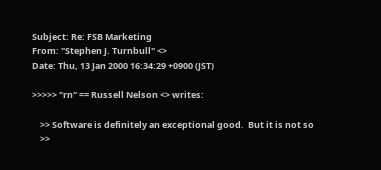Subject: Re: FSB Marketing
From: "Stephen J. Turnbull" <>
Date: Thu, 13 Jan 2000 16:34:29 +0900 (JST)

>>>>> "rn" == Russell Nelson <> writes:

    >> Software is definitely an exceptional good.  But it is not so
    >>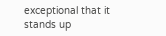exceptional that it stands up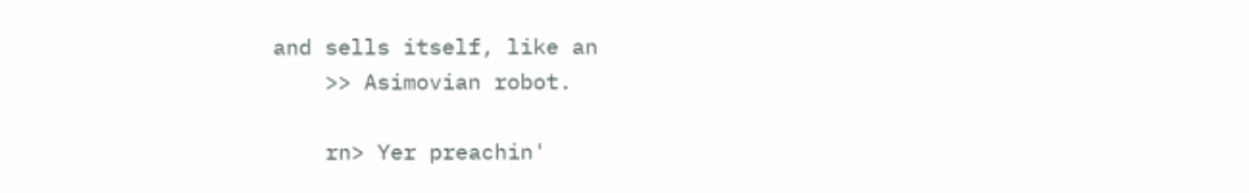and sells itself, like an
    >> Asimovian robot.

    rn> Yer preachin'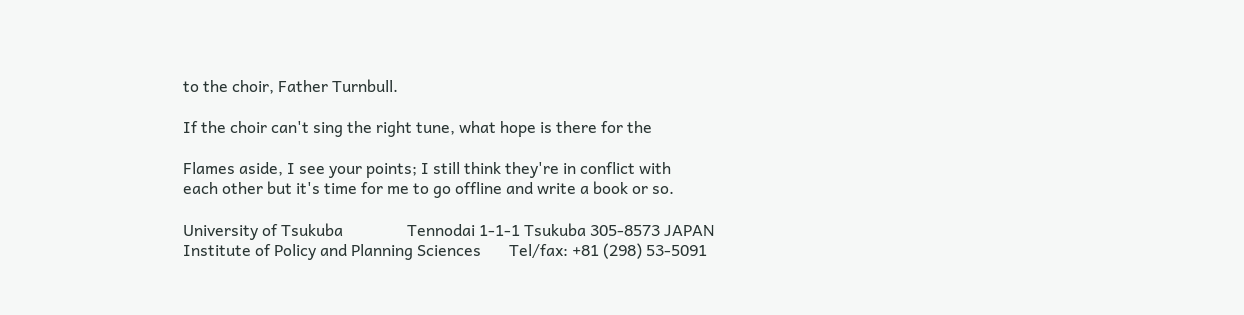to the choir, Father Turnbull.

If the choir can't sing the right tune, what hope is there for the

Flames aside, I see your points; I still think they're in conflict with
each other but it's time for me to go offline and write a book or so.

University of Tsukuba                Tennodai 1-1-1 Tsukuba 305-8573 JAPAN
Institute of Policy and Planning Sciences       Tel/fax: +81 (298) 53-5091